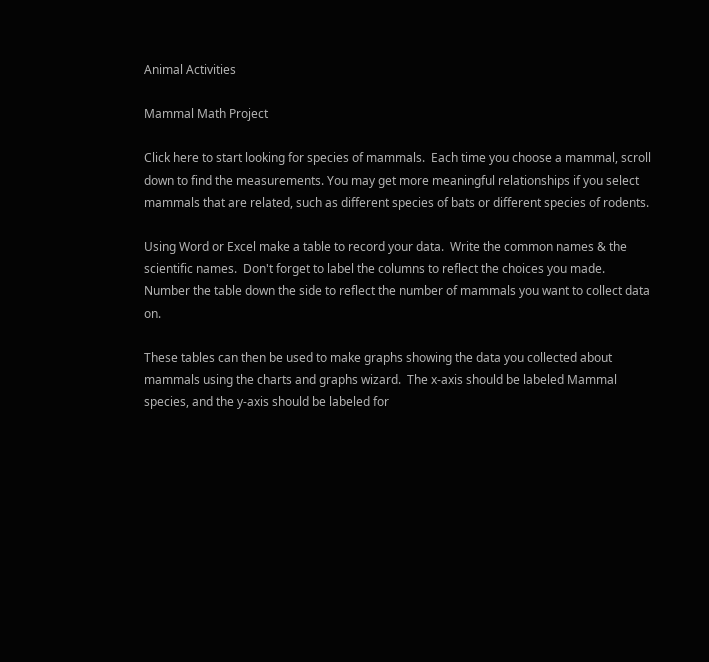Animal Activities

Mammal Math Project

Click here to start looking for species of mammals.  Each time you choose a mammal, scroll down to find the measurements. You may get more meaningful relationships if you select mammals that are related, such as different species of bats or different species of rodents.

Using Word or Excel make a table to record your data.  Write the common names & the scientific names.  Don't forget to label the columns to reflect the choices you made.  Number the table down the side to reflect the number of mammals you want to collect data on.

These tables can then be used to make graphs showing the data you collected about mammals using the charts and graphs wizard.  The x-axis should be labeled Mammal species, and the y-axis should be labeled for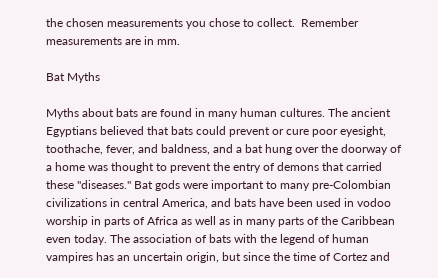the chosen measurements you chose to collect.  Remember measurements are in mm.

Bat Myths

Myths about bats are found in many human cultures. The ancient Egyptians believed that bats could prevent or cure poor eyesight, toothache, fever, and baldness, and a bat hung over the doorway of a home was thought to prevent the entry of demons that carried these "diseases." Bat gods were important to many pre-Colombian civilizations in central America, and bats have been used in vodoo worship in parts of Africa as well as in many parts of the Caribbean even today. The association of bats with the legend of human vampires has an uncertain origin, but since the time of Cortez and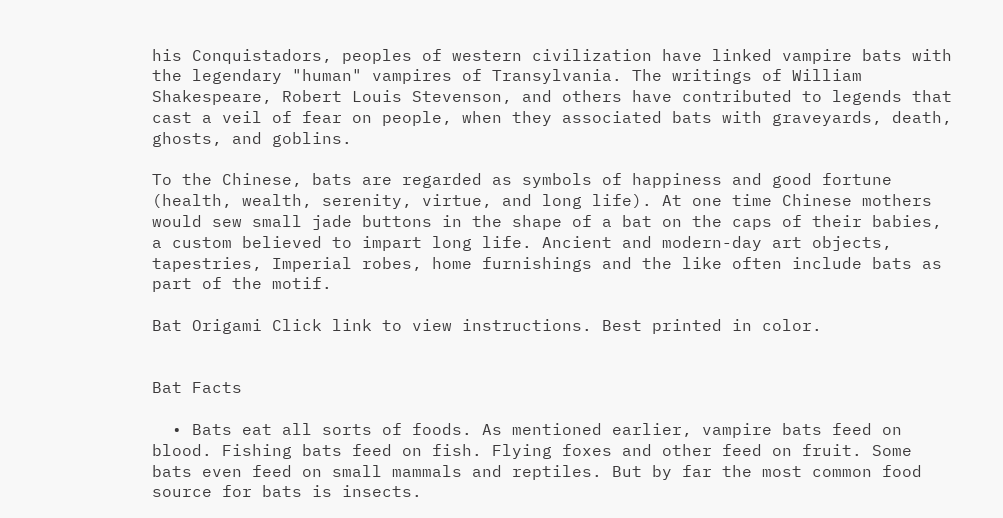his Conquistadors, peoples of western civilization have linked vampire bats with the legendary "human" vampires of Transylvania. The writings of William Shakespeare, Robert Louis Stevenson, and others have contributed to legends that cast a veil of fear on people, when they associated bats with graveyards, death, ghosts, and goblins.

To the Chinese, bats are regarded as symbols of happiness and good fortune (health, wealth, serenity, virtue, and long life). At one time Chinese mothers would sew small jade buttons in the shape of a bat on the caps of their babies, a custom believed to impart long life. Ancient and modern-day art objects, tapestries, Imperial robes, home furnishings and the like often include bats as part of the motif.

Bat Origami Click link to view instructions. Best printed in color.


Bat Facts

  • Bats eat all sorts of foods. As mentioned earlier, vampire bats feed on blood. Fishing bats feed on fish. Flying foxes and other feed on fruit. Some bats even feed on small mammals and reptiles. But by far the most common food source for bats is insects.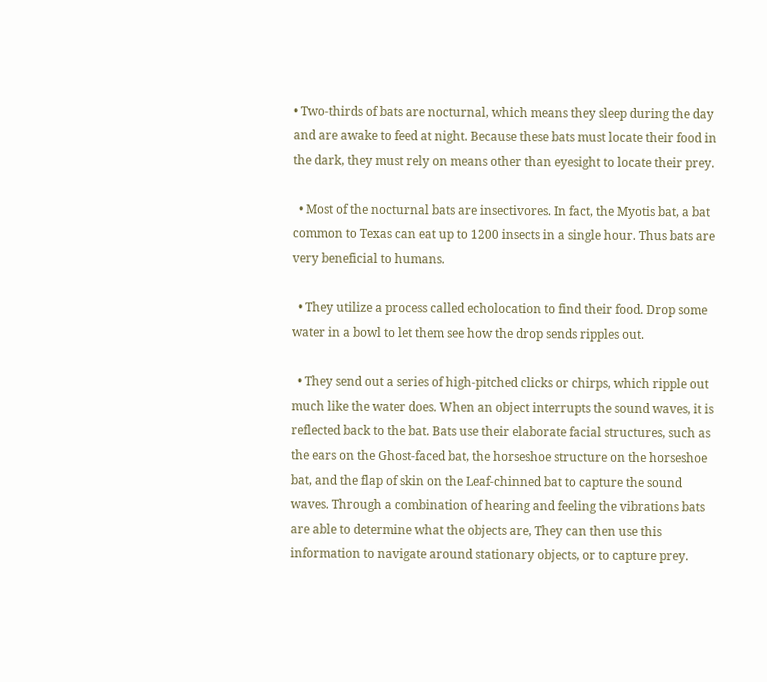• Two-thirds of bats are nocturnal, which means they sleep during the day and are awake to feed at night. Because these bats must locate their food in the dark, they must rely on means other than eyesight to locate their prey.

  • Most of the nocturnal bats are insectivores. In fact, the Myotis bat, a bat common to Texas can eat up to 1200 insects in a single hour. Thus bats are very beneficial to humans.

  • They utilize a process called echolocation to find their food. Drop some water in a bowl to let them see how the drop sends ripples out.

  • They send out a series of high-pitched clicks or chirps, which ripple out much like the water does. When an object interrupts the sound waves, it is reflected back to the bat. Bats use their elaborate facial structures, such as the ears on the Ghost-faced bat, the horseshoe structure on the horseshoe bat, and the flap of skin on the Leaf-chinned bat to capture the sound waves. Through a combination of hearing and feeling the vibrations bats are able to determine what the objects are, They can then use this information to navigate around stationary objects, or to capture prey.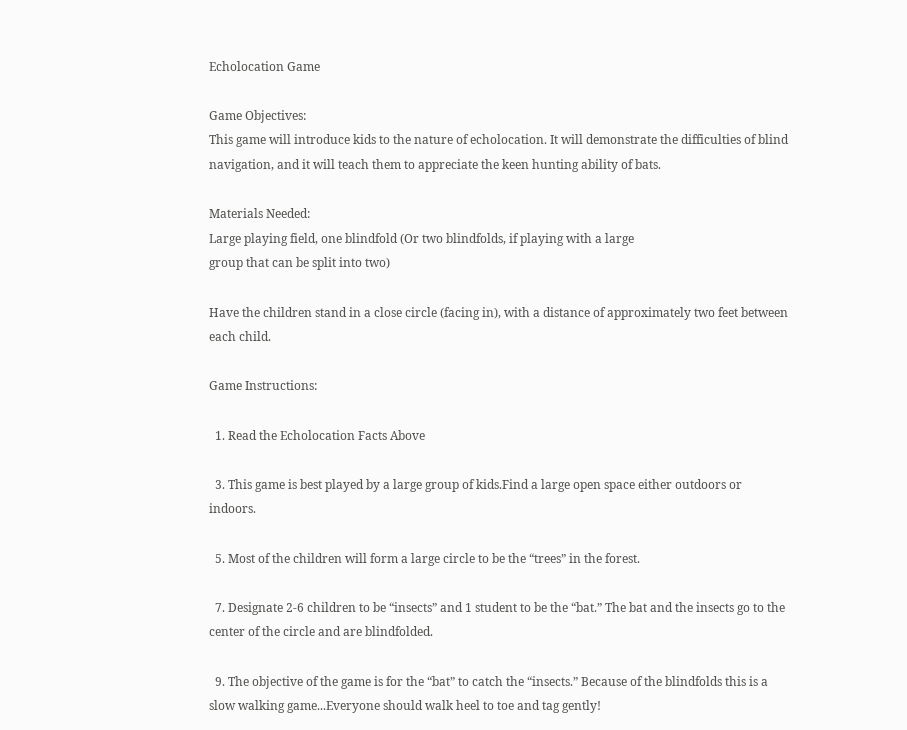Echolocation Game

Game Objectives:
This game will introduce kids to the nature of echolocation. It will demonstrate the difficulties of blind navigation, and it will teach them to appreciate the keen hunting ability of bats.

Materials Needed:
Large playing field, one blindfold (Or two blindfolds, if playing with a large
group that can be split into two)

Have the children stand in a close circle (facing in), with a distance of approximately two feet between each child.

Game Instructions:

  1. Read the Echolocation Facts Above

  3. This game is best played by a large group of kids.Find a large open space either outdoors or indoors.

  5. Most of the children will form a large circle to be the “trees” in the forest.

  7. Designate 2-6 children to be “insects” and 1 student to be the “bat.” The bat and the insects go to the center of the circle and are blindfolded.

  9. The objective of the game is for the “bat” to catch the “insects.” Because of the blindfolds this is a slow walking game...Everyone should walk heel to toe and tag gently!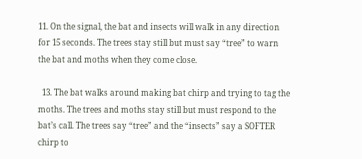11. On the signal, the bat and insects will walk in any direction for 15 seconds. The trees stay still but must say “tree” to warn the bat and moths when they come close.

  13. The bat walks around making bat chirp and trying to tag the moths. The trees and moths stay still but must respond to the bat’s call. The trees say “tree” and the “insects” say a SOFTER chirp to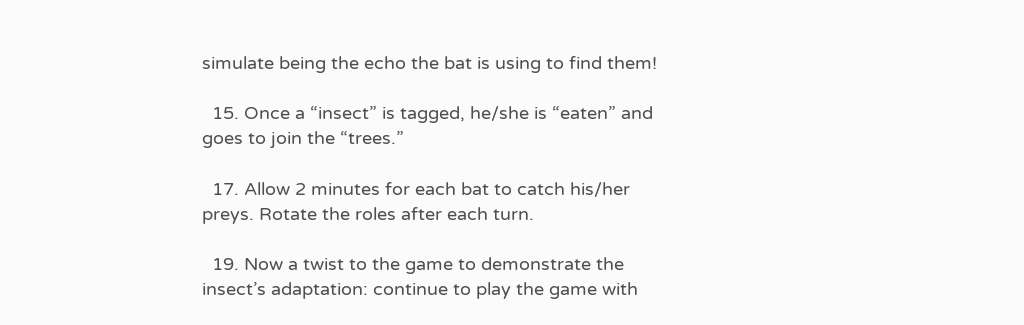simulate being the echo the bat is using to find them!

  15. Once a “insect” is tagged, he/she is “eaten” and goes to join the “trees.”

  17. Allow 2 minutes for each bat to catch his/her preys. Rotate the roles after each turn.

  19. Now a twist to the game to demonstrate the insect’s adaptation: continue to play the game with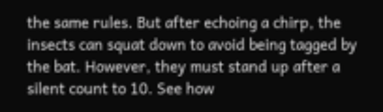the same rules. But after echoing a chirp, the insects can squat down to avoid being tagged by the bat. However, they must stand up after a silent count to 10. See how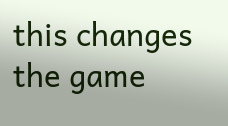this changes the game